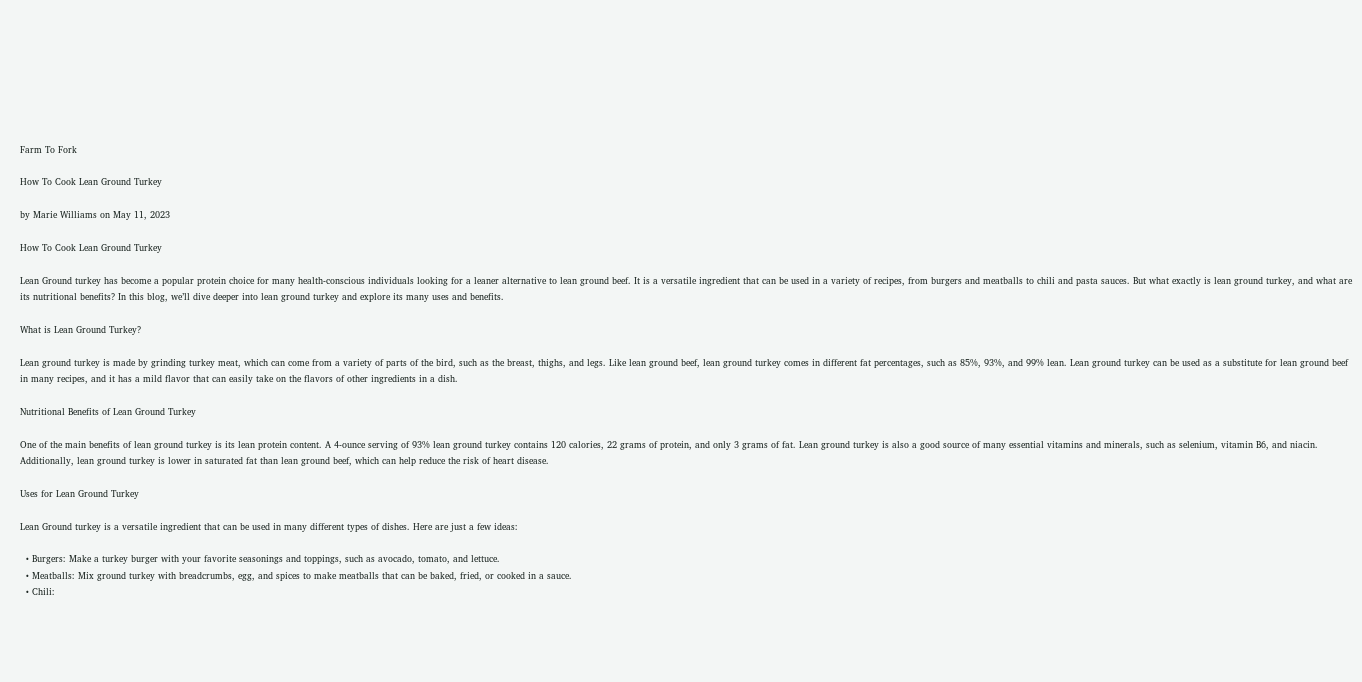Farm To Fork

How To Cook Lean Ground Turkey

by Marie Williams on May 11, 2023

How To Cook Lean Ground Turkey

Lean Ground turkey has become a popular protein choice for many health-conscious individuals looking for a leaner alternative to lean ground beef. It is a versatile ingredient that can be used in a variety of recipes, from burgers and meatballs to chili and pasta sauces. But what exactly is lean ground turkey, and what are its nutritional benefits? In this blog, we’ll dive deeper into lean ground turkey and explore its many uses and benefits.

What is Lean Ground Turkey?

Lean ground turkey is made by grinding turkey meat, which can come from a variety of parts of the bird, such as the breast, thighs, and legs. Like lean ground beef, lean ground turkey comes in different fat percentages, such as 85%, 93%, and 99% lean. Lean ground turkey can be used as a substitute for lean ground beef in many recipes, and it has a mild flavor that can easily take on the flavors of other ingredients in a dish.

Nutritional Benefits of Lean Ground Turkey

One of the main benefits of lean ground turkey is its lean protein content. A 4-ounce serving of 93% lean ground turkey contains 120 calories, 22 grams of protein, and only 3 grams of fat. Lean ground turkey is also a good source of many essential vitamins and minerals, such as selenium, vitamin B6, and niacin. Additionally, lean ground turkey is lower in saturated fat than lean ground beef, which can help reduce the risk of heart disease.

Uses for Lean Ground Turkey

Lean Ground turkey is a versatile ingredient that can be used in many different types of dishes. Here are just a few ideas:

  • Burgers: Make a turkey burger with your favorite seasonings and toppings, such as avocado, tomato, and lettuce.
  • Meatballs: Mix ground turkey with breadcrumbs, egg, and spices to make meatballs that can be baked, fried, or cooked in a sauce.
  • Chili: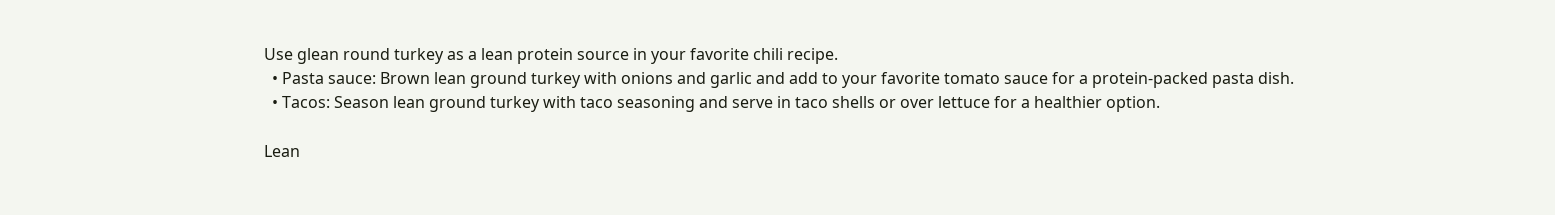Use glean round turkey as a lean protein source in your favorite chili recipe.
  • Pasta sauce: Brown lean ground turkey with onions and garlic and add to your favorite tomato sauce for a protein-packed pasta dish.
  • Tacos: Season lean ground turkey with taco seasoning and serve in taco shells or over lettuce for a healthier option.

Lean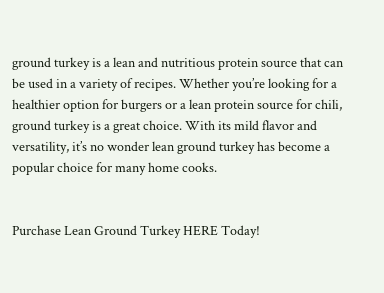ground turkey is a lean and nutritious protein source that can be used in a variety of recipes. Whether you’re looking for a healthier option for burgers or a lean protein source for chili, ground turkey is a great choice. With its mild flavor and versatility, it’s no wonder lean ground turkey has become a popular choice for many home cooks.


Purchase Lean Ground Turkey HERE Today!